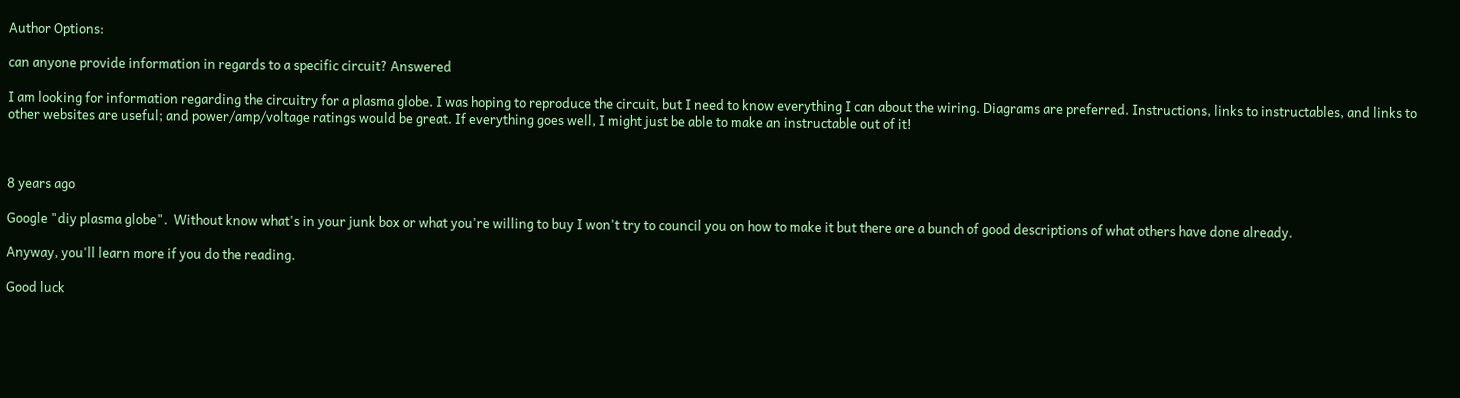Author Options:

can anyone provide information in regards to a specific circuit? Answered

I am looking for information regarding the circuitry for a plasma globe. I was hoping to reproduce the circuit, but I need to know everything I can about the wiring. Diagrams are preferred. Instructions, links to instructables, and links to other websites are useful; and power/amp/voltage ratings would be great. If everything goes well, I might just be able to make an instructable out of it!



8 years ago

Google "diy plasma globe".  Without know what's in your junk box or what you're willing to buy I won't try to council you on how to make it but there are a bunch of good descriptions of what others have done already.

Anyway, you'll learn more if you do the reading.

Good luck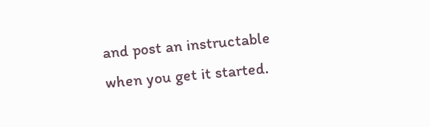and post an instructable when you get it started.